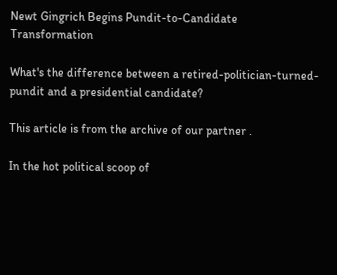Newt Gingrich Begins Pundit-to-Candidate Transformation

What's the difference between a retired-politician-turned-pundit and a presidential candidate?

This article is from the archive of our partner .

In the hot political scoop of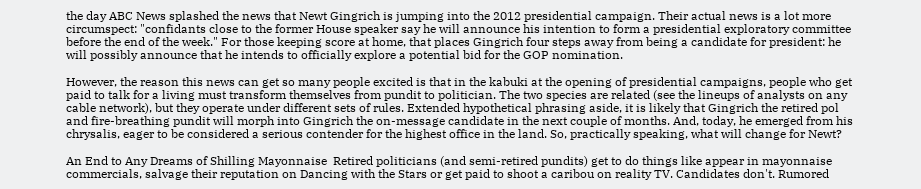the day ABC News splashed the news that Newt Gingrich is jumping into the 2012 presidential campaign. Their actual news is a lot more circumspect: "confidants close to the former House speaker say he will announce his intention to form a presidential exploratory committee before the end of the week." For those keeping score at home, that places Gingrich four steps away from being a candidate for president: he will possibly announce that he intends to officially explore a potential bid for the GOP nomination.

However, the reason this news can get so many people excited is that in the kabuki at the opening of presidential campaigns, people who get paid to talk for a living must transform themselves from pundit to politician. The two species are related (see the lineups of analysts on any cable network), but they operate under different sets of rules. Extended hypothetical phrasing aside, it is likely that Gingrich the retired pol and fire-breathing pundit will morph into Gingrich the on-message candidate in the next couple of months. And, today, he emerged from his chrysalis, eager to be considered a serious contender for the highest office in the land. So, practically speaking, what will change for Newt?

An End to Any Dreams of Shilling Mayonnaise  Retired politicians (and semi-retired pundits) get to do things like appear in mayonnaise commercials, salvage their reputation on Dancing with the Stars or get paid to shoot a caribou on reality TV. Candidates don't. Rumored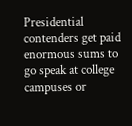Presidential contenders get paid enormous sums to go speak at college campuses or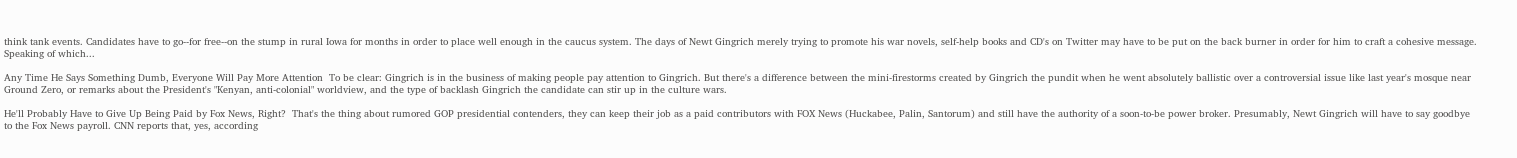think tank events. Candidates have to go--for free--on the stump in rural Iowa for months in order to place well enough in the caucus system. The days of Newt Gingrich merely trying to promote his war novels, self-help books and CD's on Twitter may have to be put on the back burner in order for him to craft a cohesive message. Speaking of which...

Any Time He Says Something Dumb, Everyone Will Pay More Attention  To be clear: Gingrich is in the business of making people pay attention to Gingrich. But there's a difference between the mini-firestorms created by Gingrich the pundit when he went absolutely ballistic over a controversial issue like last year's mosque near Ground Zero, or remarks about the President's "Kenyan, anti-colonial" worldview, and the type of backlash Gingrich the candidate can stir up in the culture wars.

He'll Probably Have to Give Up Being Paid by Fox News, Right?  That's the thing about rumored GOP presidential contenders, they can keep their job as a paid contributors with FOX News (Huckabee, Palin, Santorum) and still have the authority of a soon-to-be power broker. Presumably, Newt Gingrich will have to say goodbye to the Fox News payroll. CNN reports that, yes, according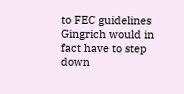to FEC guidelines Gingrich would in fact have to step down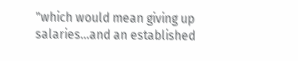"which would mean giving up salaries...and an established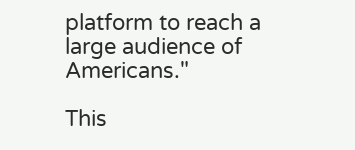platform to reach a large audience of Americans."

This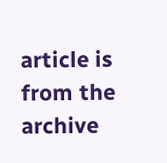article is from the archive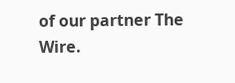of our partner The Wire.